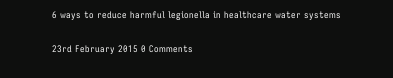6 ways to reduce harmful legionella in healthcare water systems

23rd February 2015 0 Comments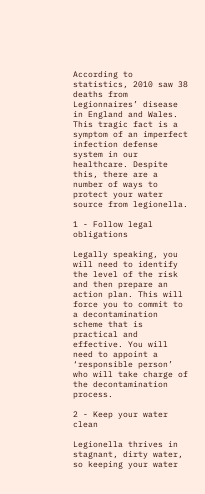According to statistics, 2010 saw 38 deaths from Legionnaires’ disease in England and Wales. This tragic fact is a symptom of an imperfect infection defense system in our healthcare. Despite this, there are a number of ways to protect your water source from legionella.

1 - Follow legal obligations

Legally speaking, you will need to identify the level of the risk and then prepare an action plan. This will force you to commit to a decontamination scheme that is practical and effective. You will need to appoint a ‘responsible person’ who will take charge of the decontamination process.

2 - Keep your water clean

Legionella thrives in stagnant, dirty water, so keeping your water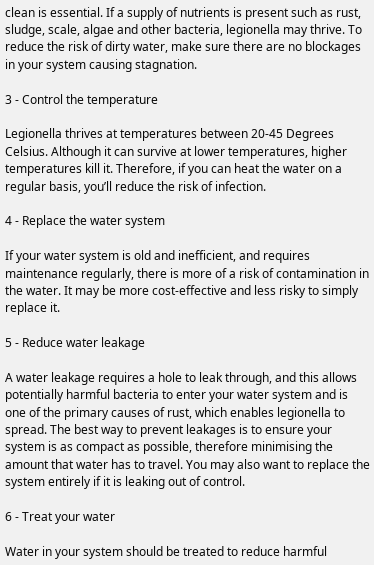clean is essential. If a supply of nutrients is present such as rust, sludge, scale, algae and other bacteria, legionella may thrive. To reduce the risk of dirty water, make sure there are no blockages in your system causing stagnation.

3 - Control the temperature

Legionella thrives at temperatures between 20-45 Degrees Celsius. Although it can survive at lower temperatures, higher temperatures kill it. Therefore, if you can heat the water on a regular basis, you’ll reduce the risk of infection.

4 - Replace the water system

If your water system is old and inefficient, and requires maintenance regularly, there is more of a risk of contamination in the water. It may be more cost-effective and less risky to simply replace it.

5 - Reduce water leakage

A water leakage requires a hole to leak through, and this allows potentially harmful bacteria to enter your water system and is one of the primary causes of rust, which enables legionella to spread. The best way to prevent leakages is to ensure your system is as compact as possible, therefore minimising the amount that water has to travel. You may also want to replace the system entirely if it is leaking out of control.

6 - Treat your water

Water in your system should be treated to reduce harmful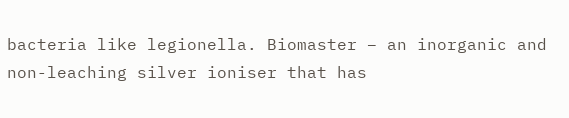bacteria like legionella. Biomaster – an inorganic and non-leaching silver ioniser that has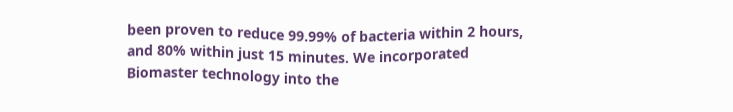been proven to reduce 99.99% of bacteria within 2 hours, and 80% within just 15 minutes. We incorporated Biomaster technology into the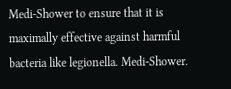Medi-Shower to ensure that it is maximally effective against harmful bacteria like legionella. Medi-Shower.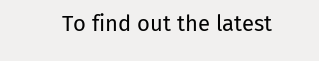To find out the latest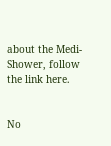about the Medi-Shower, follow the link here.


No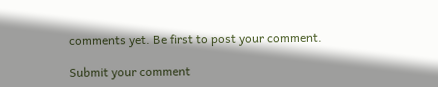comments yet. Be first to post your comment.

Submit your comment